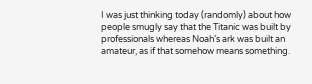I was just thinking today (randomly) about how people smugly say that the Titanic was built by professionals whereas Noah’s ark was built an amateur, as if that somehow means something.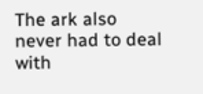The ark also never had to deal with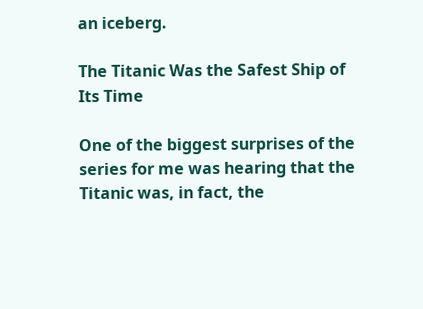an iceberg.

The Titanic Was the Safest Ship of Its Time

One of the biggest surprises of the series for me was hearing that the Titanic was, in fact, the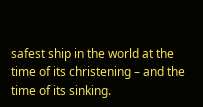safest ship in the world at the time of its christening – and the time of its sinking.